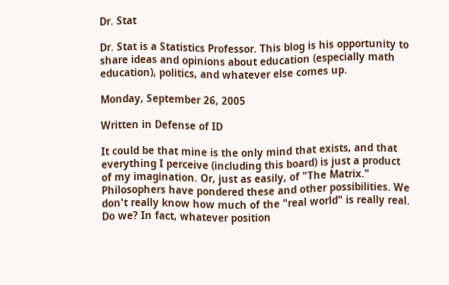Dr. Stat

Dr. Stat is a Statistics Professor. This blog is his opportunity to share ideas and opinions about education (especially math education), politics, and whatever else comes up.

Monday, September 26, 2005

Written in Defense of ID

It could be that mine is the only mind that exists, and that everything I perceive (including this board) is just a product of my imagination. Or, just as easily, of "The Matrix." Philosophers have pondered these and other possibilities. We don't really know how much of the "real world" is really real. Do we? In fact, whatever position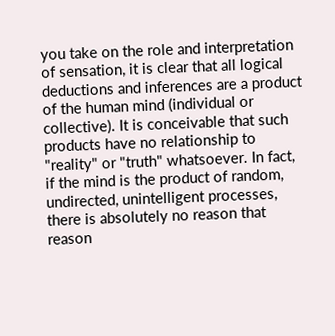you take on the role and interpretation of sensation, it is clear that all logical deductions and inferences are a product of the human mind (individual or collective). It is conceivable that such products have no relationship to "reality" or "truth" whatsoever. In fact, if the mind is the product of random, undirected, unintelligent processes, there is absolutely no reason that reason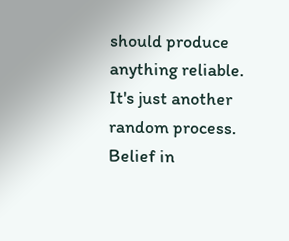should produce anything reliable. It's just another random process. Belief in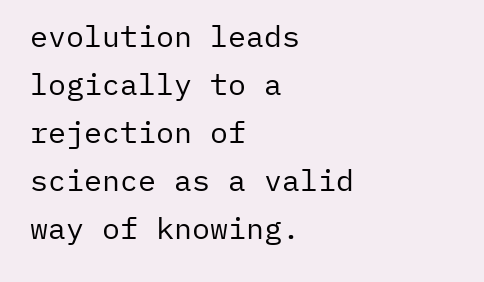evolution leads logically to a rejection of science as a valid way of knowing.